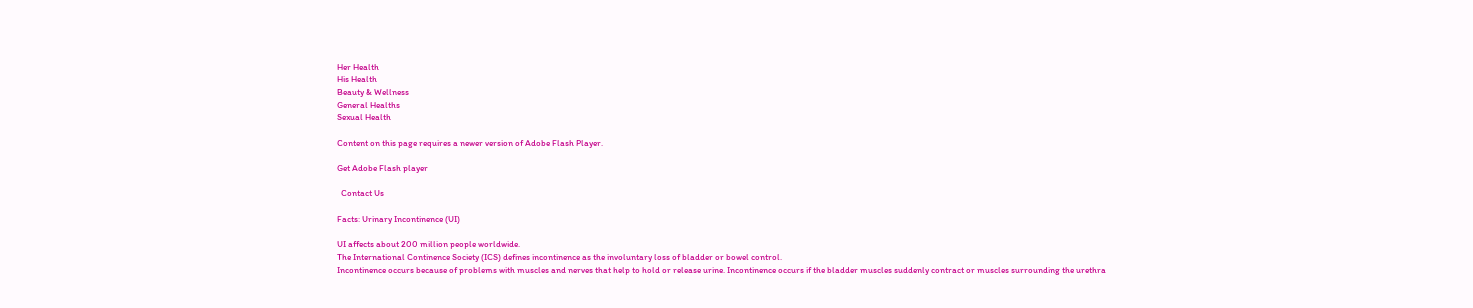Her Health
His Health
Beauty & Wellness
General Healths
Sexual Health

Content on this page requires a newer version of Adobe Flash Player.

Get Adobe Flash player

  Contact Us

Facts: Urinary Incontinence (UI)

UI affects about 200 million people worldwide.
The International Continence Society (ICS) defines incontinence as the involuntary loss of bladder or bowel control.
Incontinence occurs because of problems with muscles and nerves that help to hold or release urine. Incontinence occurs if the bladder muscles suddenly contract or muscles surrounding the urethra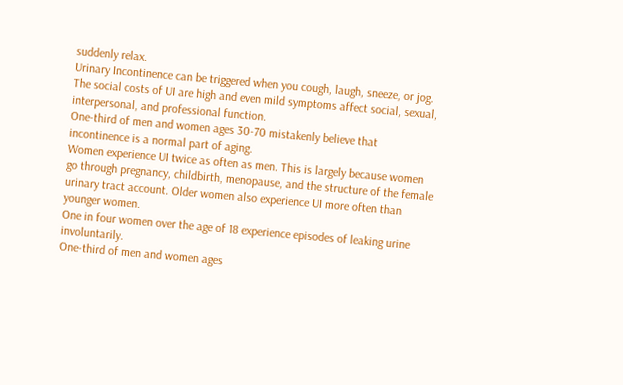suddenly relax.
Urinary Incontinence can be triggered when you cough, laugh, sneeze, or jog.
The social costs of UI are high and even mild symptoms affect social, sexual, interpersonal, and professional function.
One-third of men and women ages 30-70 mistakenly believe that incontinence is a normal part of aging.
Women experience UI twice as often as men. This is largely because women go through pregnancy, childbirth, menopause, and the structure of the female urinary tract account. Older women also experience UI more often than younger women.
One in four women over the age of 18 experience episodes of leaking urine involuntarily.
One-third of men and women ages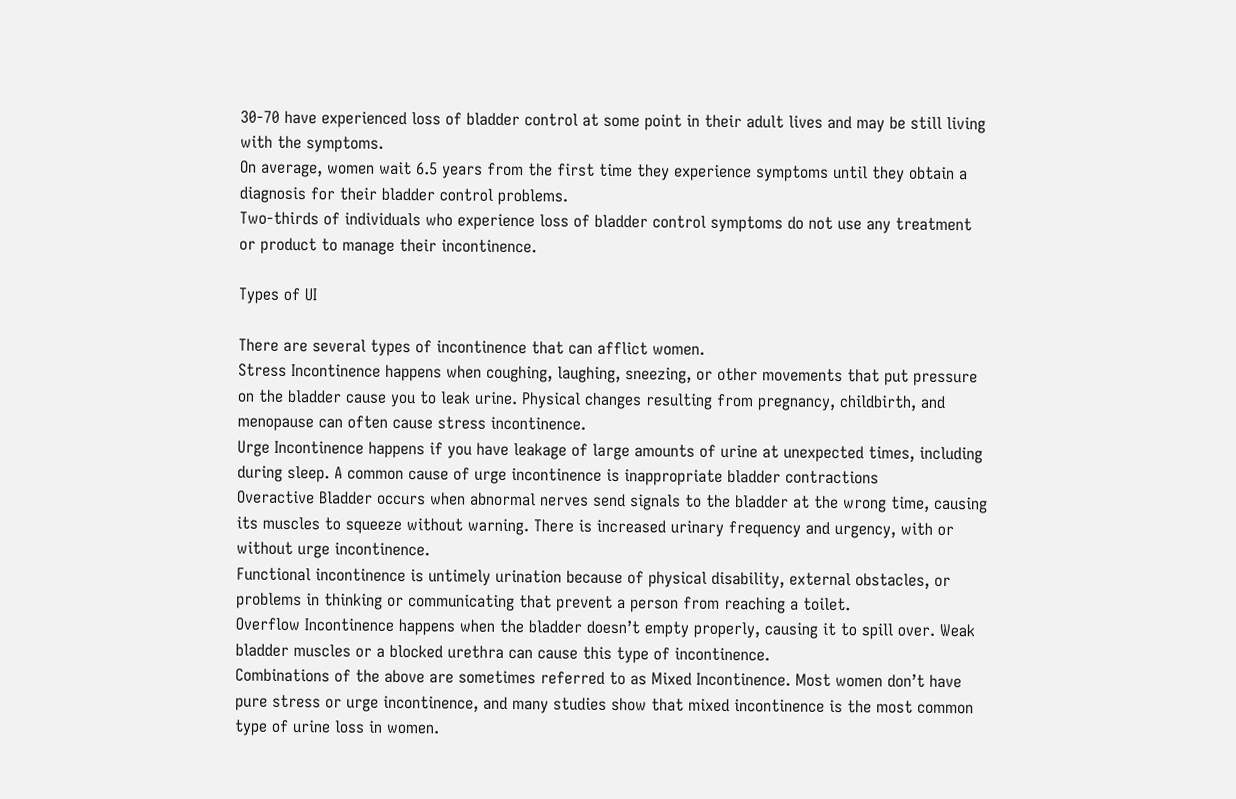30-70 have experienced loss of bladder control at some point in their adult lives and may be still living with the symptoms.
On average, women wait 6.5 years from the first time they experience symptoms until they obtain a diagnosis for their bladder control problems.
Two-thirds of individuals who experience loss of bladder control symptoms do not use any treatment or product to manage their incontinence.

Types of UI

There are several types of incontinence that can afflict women.
Stress Incontinence happens when coughing, laughing, sneezing, or other movements that put pressure on the bladder cause you to leak urine. Physical changes resulting from pregnancy, childbirth, and menopause can often cause stress incontinence.
Urge Incontinence happens if you have leakage of large amounts of urine at unexpected times, including during sleep. A common cause of urge incontinence is inappropriate bladder contractions
Overactive Bladder occurs when abnormal nerves send signals to the bladder at the wrong time, causing its muscles to squeeze without warning. There is increased urinary frequency and urgency, with or without urge incontinence.
Functional incontinence is untimely urination because of physical disability, external obstacles, or problems in thinking or communicating that prevent a person from reaching a toilet.
Overflow Incontinence happens when the bladder doesn’t empty properly, causing it to spill over. Weak bladder muscles or a blocked urethra can cause this type of incontinence.
Combinations of the above are sometimes referred to as Mixed Incontinence. Most women don’t have pure stress or urge incontinence, and many studies show that mixed incontinence is the most common type of urine loss in women.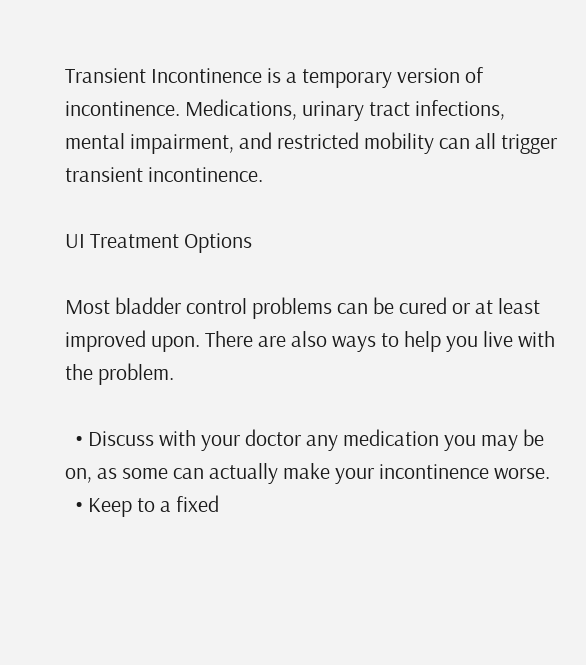Transient Incontinence is a temporary version of incontinence. Medications, urinary tract infections, mental impairment, and restricted mobility can all trigger transient incontinence.

UI Treatment Options

Most bladder control problems can be cured or at least improved upon. There are also ways to help you live with the problem.

  • Discuss with your doctor any medication you may be on, as some can actually make your incontinence worse.
  • Keep to a fixed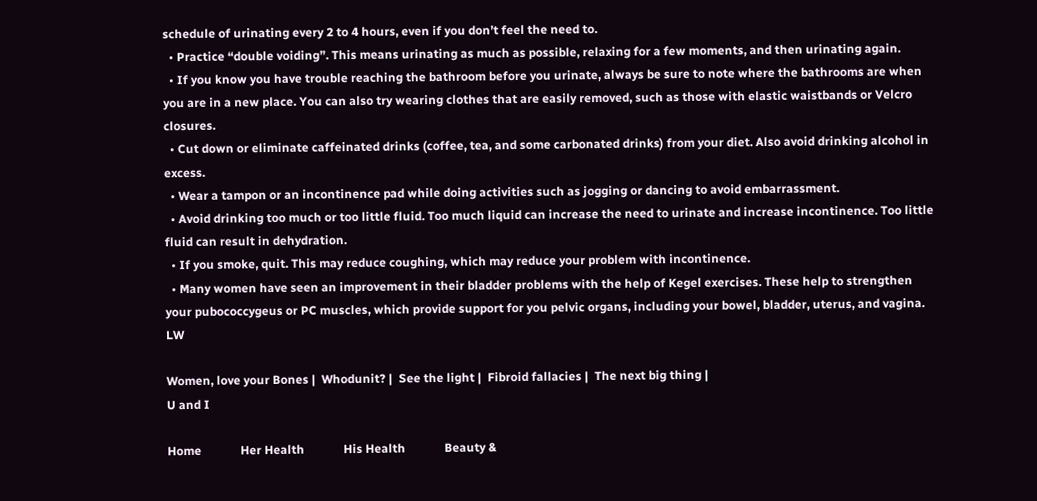schedule of urinating every 2 to 4 hours, even if you don’t feel the need to.
  • Practice “double voiding”. This means urinating as much as possible, relaxing for a few moments, and then urinating again.
  • If you know you have trouble reaching the bathroom before you urinate, always be sure to note where the bathrooms are when you are in a new place. You can also try wearing clothes that are easily removed, such as those with elastic waistbands or Velcro closures.
  • Cut down or eliminate caffeinated drinks (coffee, tea, and some carbonated drinks) from your diet. Also avoid drinking alcohol in excess.
  • Wear a tampon or an incontinence pad while doing activities such as jogging or dancing to avoid embarrassment.
  • Avoid drinking too much or too little fluid. Too much liquid can increase the need to urinate and increase incontinence. Too little fluid can result in dehydration.
  • If you smoke, quit. This may reduce coughing, which may reduce your problem with incontinence.
  • Many women have seen an improvement in their bladder problems with the help of Kegel exercises. These help to strengthen your pubococcygeus or PC muscles, which provide support for you pelvic organs, including your bowel, bladder, uterus, and vagina. LW

Women, love your Bones |  Whodunit? |  See the light |  Fibroid fallacies |  The next big thing |
U and I

Home             Her Health             His Health             Beauty &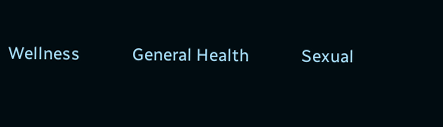Wellness             General Health             Sexual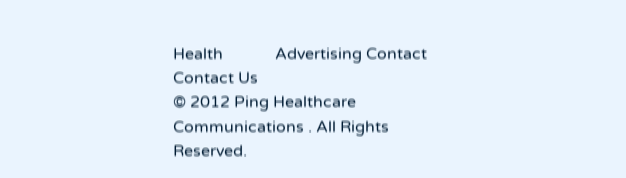Health             Advertising Contact             Contact Us
© 2012 Ping Healthcare Communications . All Rights Reserved.